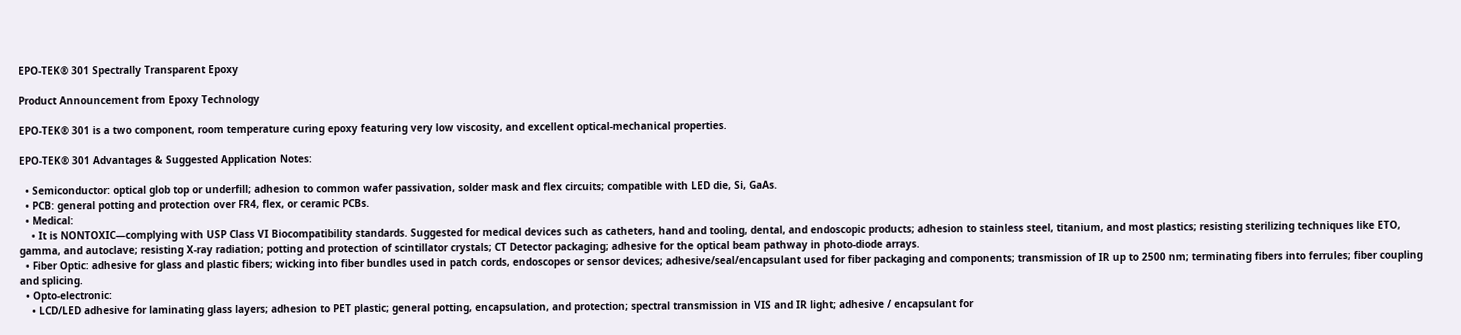EPO-TEK® 301 Spectrally Transparent Epoxy

Product Announcement from Epoxy Technology

EPO-TEK® 301 is a two component, room temperature curing epoxy featuring very low viscosity, and excellent optical-mechanical properties.

EPO-TEK® 301 Advantages & Suggested Application Notes:

  • Semiconductor: optical glob top or underfill; adhesion to common wafer passivation, solder mask and flex circuits; compatible with LED die, Si, GaAs.
  • PCB: general potting and protection over FR4, flex, or ceramic PCBs.
  • Medical:
    • It is NONTOXIC—complying with USP Class VI Biocompatibility standards. Suggested for medical devices such as catheters, hand and tooling, dental, and endoscopic products; adhesion to stainless steel, titanium, and most plastics; resisting sterilizing techniques like ETO, gamma, and autoclave; resisting X-ray radiation; potting and protection of scintillator crystals; CT Detector packaging; adhesive for the optical beam pathway in photo-diode arrays.
  • Fiber Optic: adhesive for glass and plastic fibers; wicking into fiber bundles used in patch cords, endoscopes or sensor devices; adhesive/seal/encapsulant used for fiber packaging and components; transmission of IR up to 2500 nm; terminating fibers into ferrules; fiber coupling and splicing.
  • Opto-electronic:
    • LCD/LED adhesive for laminating glass layers; adhesion to PET plastic; general potting, encapsulation, and protection; spectral transmission in VIS and IR light; adhesive / encapsulant for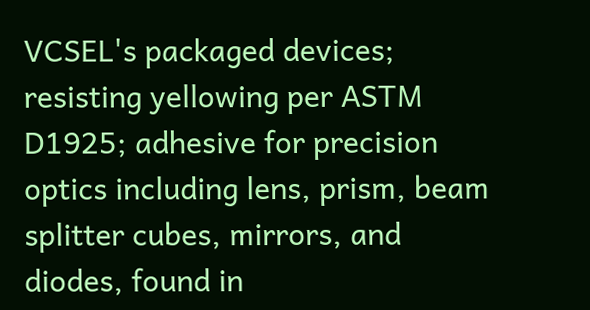VCSEL's packaged devices; resisting yellowing per ASTM D1925; adhesive for precision optics including lens, prism, beam splitter cubes, mirrors, and diodes, found in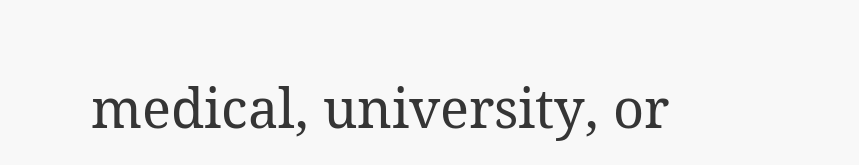medical, university, or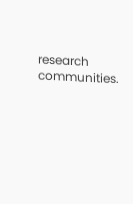research communities.